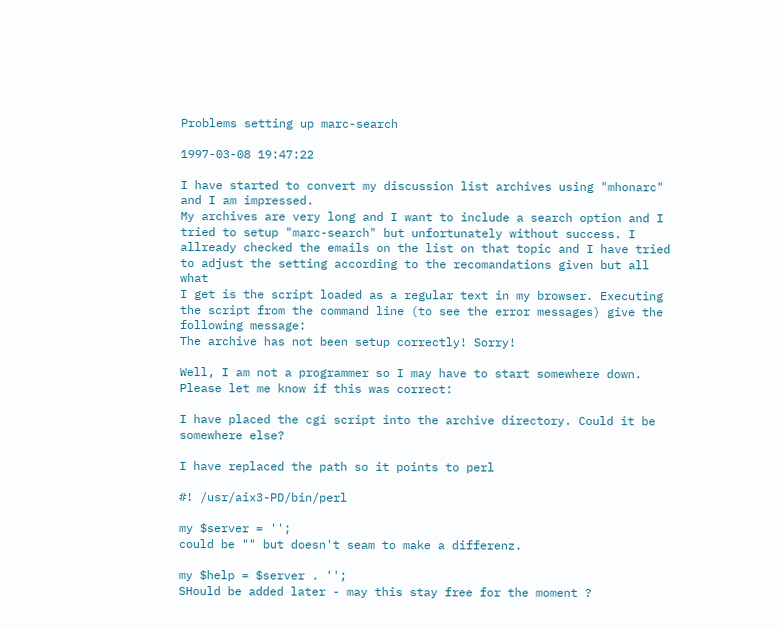Problems setting up marc-search

1997-03-08 19:47:22

I have started to convert my discussion list archives using "mhonarc"
and I am impressed.
My archives are very long and I want to include a search option and I
tried to setup "marc-search" but unfortunately without success. I
allready checked the emails on the list on that topic and I have tried
to adjust the setting according to the recomandations given but all what
I get is the script loaded as a regular text in my browser. Executing
the script from the command line (to see the error messages) give the
following message:
The archive has not been setup correctly! Sorry!

Well, I am not a programmer so I may have to start somewhere down.
Please let me know if this was correct:

I have placed the cgi script into the archive directory. Could it be
somewhere else?

I have replaced the path so it points to perl

#! /usr/aix3-PD/bin/perl

my $server = '';
could be "" but doesn't seam to make a differenz.

my $help = $server . '';
SHould be added later - may this stay free for the moment ?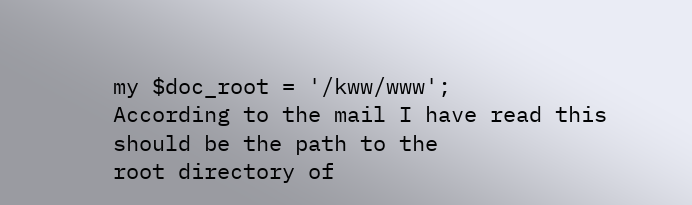my $doc_root = '/kww/www';
According to the mail I have read this should be the path to the
root directory of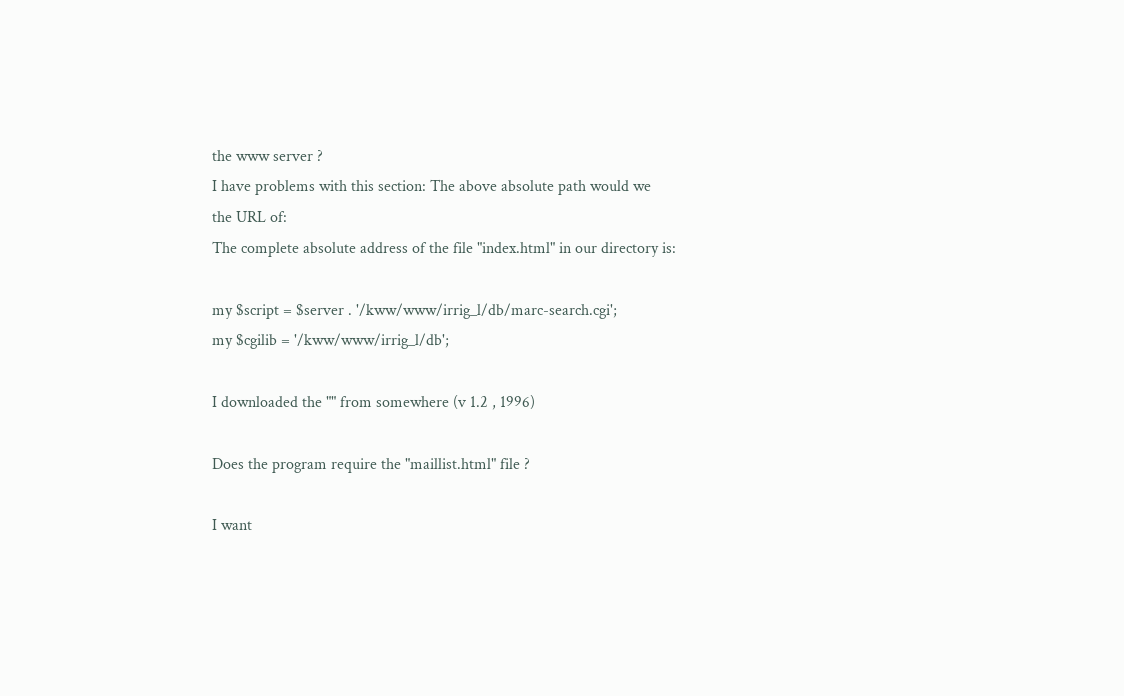the www server ?
I have problems with this section: The above absolute path would we
the URL of:
The complete absolute address of the file "index.html" in our directory is:

my $script = $server . '/kww/www/irrig_l/db/marc-search.cgi';
my $cgilib = '/kww/www/irrig_l/db';

I downloaded the "" from somewhere (v 1.2 , 1996)

Does the program require the "maillist.html" file ?

I want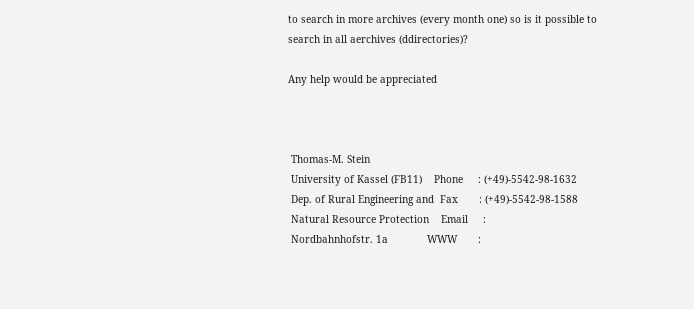to search in more archives (every month one) so is it possible to
search in all aerchives (ddirectories)?

Any help would be appreciated



 Thomas-M. Stein
 University of Kassel (FB11)    Phone     : (+49)-5542-98-1632
 Dep. of Rural Engineering and  Fax       : (+49)-5542-98-1588
 Natural Resource Protection    Email     :
 Nordbahnhofstr. 1a             WWW       :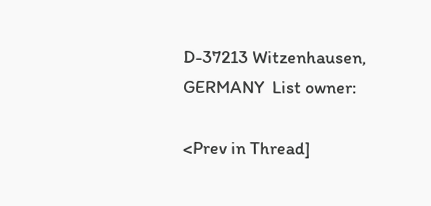D-37213 Witzenhausen, GERMANY  List owner:

<Prev in Thread]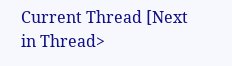Current Thread [Next in Thread>